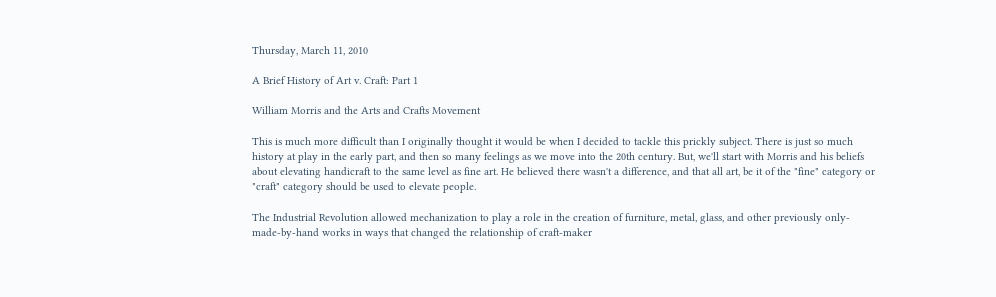Thursday, March 11, 2010

A Brief History of Art v. Craft: Part 1

William Morris and the Arts and Crafts Movement

This is much more difficult than I originally thought it would be when I decided to tackle this prickly subject. There is just so much history at play in the early part, and then so many feelings as we move into the 20th century. But, we'll start with Morris and his beliefs about elevating handicraft to the same level as fine art. He believed there wasn't a difference, and that all art, be it of the "fine" category or "craft" category should be used to elevate people.

The Industrial Revolution allowed mechanization to play a role in the creation of furniture, metal, glass, and other previously only-made-by-hand works in ways that changed the relationship of craft-maker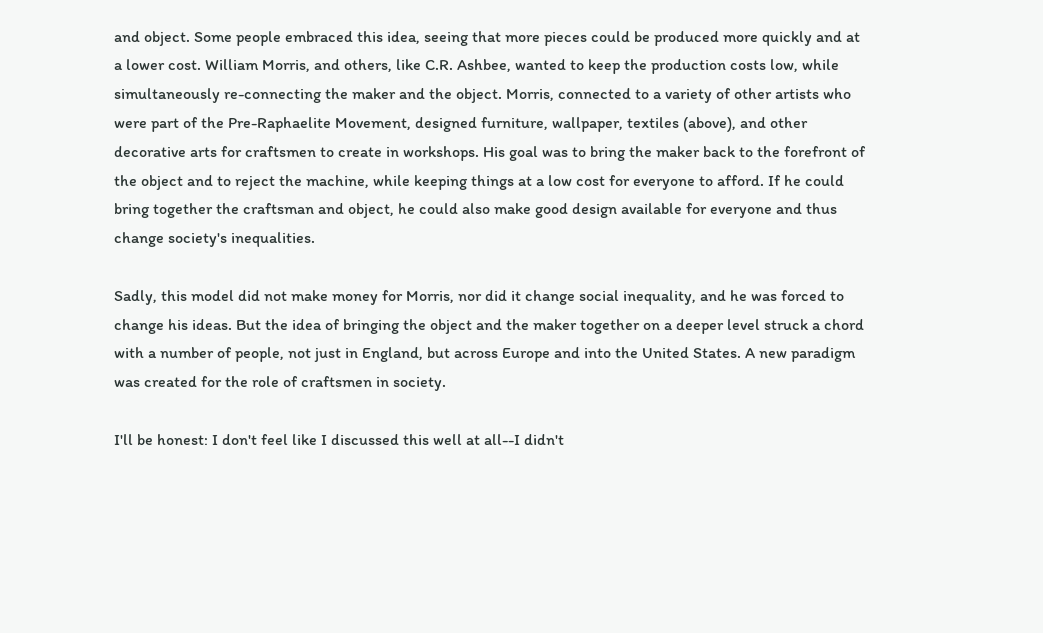and object. Some people embraced this idea, seeing that more pieces could be produced more quickly and at a lower cost. William Morris, and others, like C.R. Ashbee, wanted to keep the production costs low, while simultaneously re-connecting the maker and the object. Morris, connected to a variety of other artists who were part of the Pre-Raphaelite Movement, designed furniture, wallpaper, textiles (above), and other decorative arts for craftsmen to create in workshops. His goal was to bring the maker back to the forefront of the object and to reject the machine, while keeping things at a low cost for everyone to afford. If he could bring together the craftsman and object, he could also make good design available for everyone and thus change society's inequalities.

Sadly, this model did not make money for Morris, nor did it change social inequality, and he was forced to change his ideas. But the idea of bringing the object and the maker together on a deeper level struck a chord with a number of people, not just in England, but across Europe and into the United States. A new paradigm was created for the role of craftsmen in society.

I'll be honest: I don't feel like I discussed this well at all--I didn't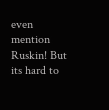even mention Ruskin! But its hard to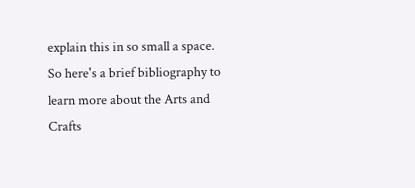explain this in so small a space. So here's a brief bibliography to learn more about the Arts and Crafts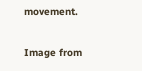movement.

Image from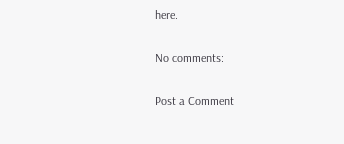here.

No comments:

Post a Comment